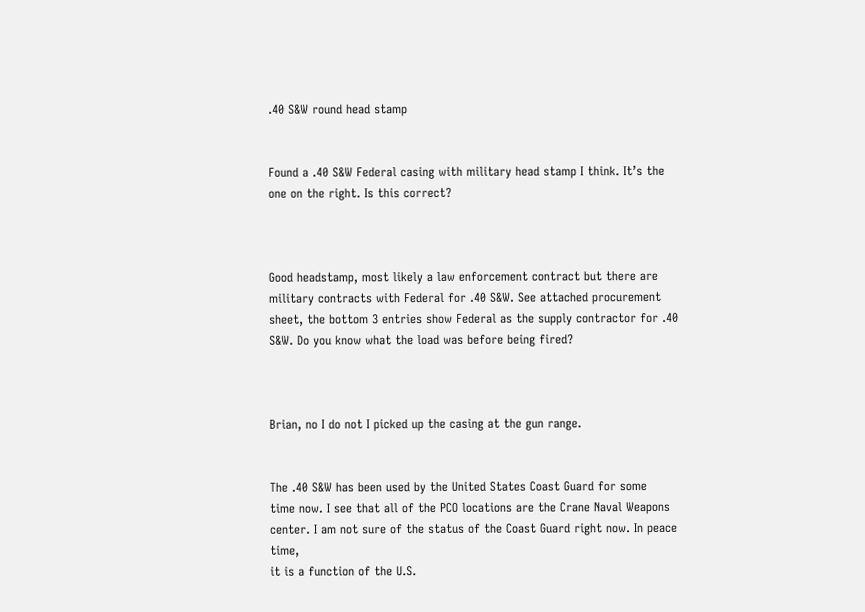.40 S&W round head stamp


Found a .40 S&W Federal casing with military head stamp I think. It’s the one on the right. Is this correct?



Good headstamp, most likely a law enforcement contract but there are military contracts with Federal for .40 S&W. See attached procurement sheet, the bottom 3 entries show Federal as the supply contractor for .40 S&W. Do you know what the load was before being fired?



Brian, no I do not I picked up the casing at the gun range.


The .40 S&W has been used by the United States Coast Guard for some
time now. I see that all of the PCO locations are the Crane Naval Weapons
center. I am not sure of the status of the Coast Guard right now. In peace time,
it is a function of the U.S.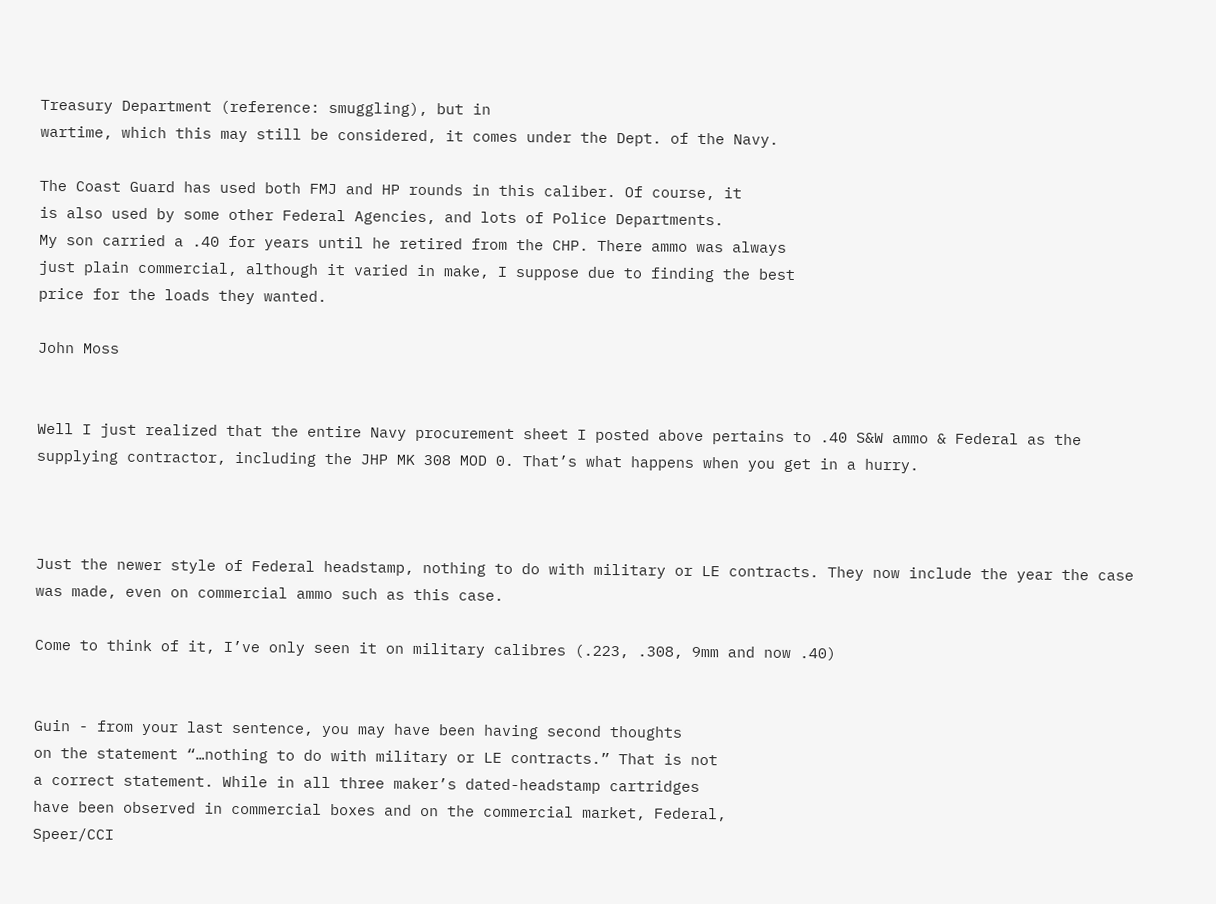Treasury Department (reference: smuggling), but in
wartime, which this may still be considered, it comes under the Dept. of the Navy.

The Coast Guard has used both FMJ and HP rounds in this caliber. Of course, it
is also used by some other Federal Agencies, and lots of Police Departments.
My son carried a .40 for years until he retired from the CHP. There ammo was always
just plain commercial, although it varied in make, I suppose due to finding the best
price for the loads they wanted.

John Moss


Well I just realized that the entire Navy procurement sheet I posted above pertains to .40 S&W ammo & Federal as the supplying contractor, including the JHP MK 308 MOD 0. That’s what happens when you get in a hurry.



Just the newer style of Federal headstamp, nothing to do with military or LE contracts. They now include the year the case was made, even on commercial ammo such as this case.

Come to think of it, I’ve only seen it on military calibres (.223, .308, 9mm and now .40)


Guin - from your last sentence, you may have been having second thoughts
on the statement “…nothing to do with military or LE contracts.” That is not
a correct statement. While in all three maker’s dated-headstamp cartridges
have been observed in commercial boxes and on the commercial market, Federal,
Speer/CCI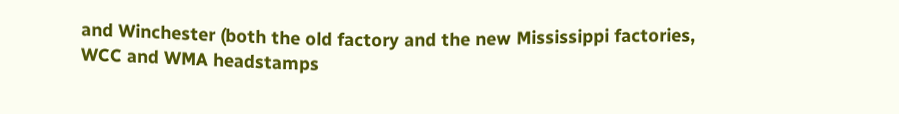and Winchester (both the old factory and the new Mississippi factories,
WCC and WMA headstamps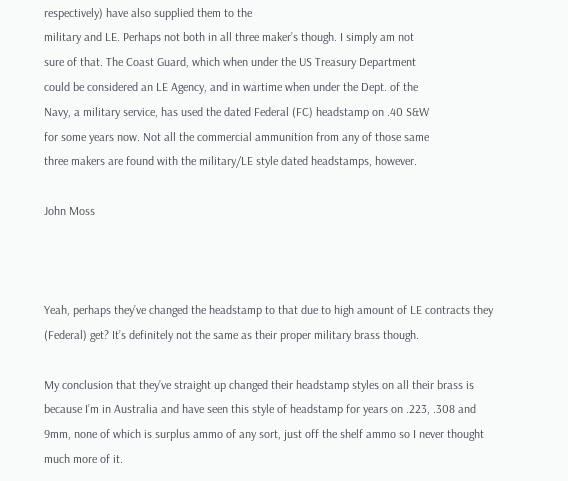respectively) have also supplied them to the
military and LE. Perhaps not both in all three maker’s though. I simply am not
sure of that. The Coast Guard, which when under the US Treasury Department
could be considered an LE Agency, and in wartime when under the Dept. of the
Navy, a military service, has used the dated Federal (FC) headstamp on .40 S&W
for some years now. Not all the commercial ammunition from any of those same
three makers are found with the military/LE style dated headstamps, however.

John Moss



Yeah, perhaps they’ve changed the headstamp to that due to high amount of LE contracts they (Federal) get? It’s definitely not the same as their proper military brass though.

My conclusion that they’ve straight up changed their headstamp styles on all their brass is because I’m in Australia and have seen this style of headstamp for years on .223, .308 and 9mm, none of which is surplus ammo of any sort, just off the shelf ammo so I never thought much more of it.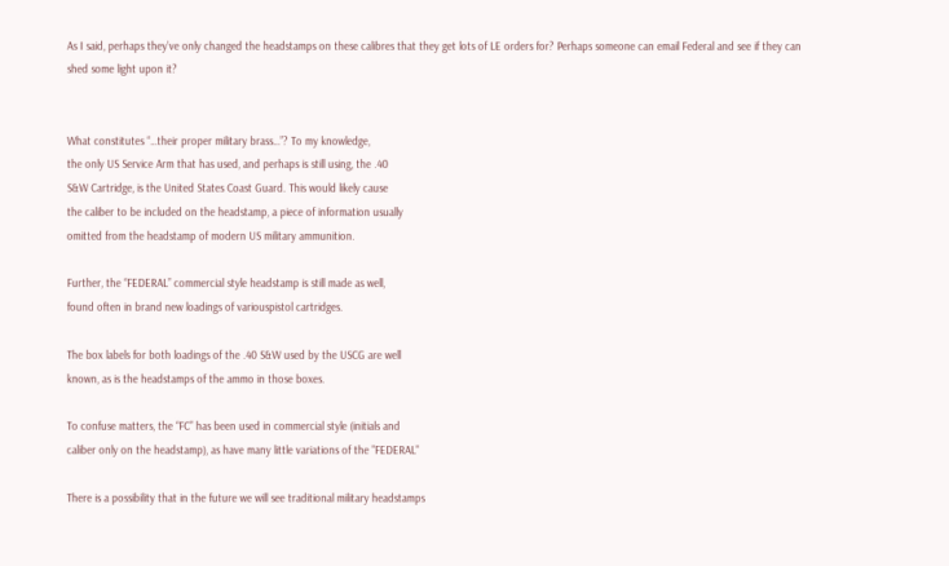As I said, perhaps they’ve only changed the headstamps on these calibres that they get lots of LE orders for? Perhaps someone can email Federal and see if they can shed some light upon it?


What constitutes “…their proper military brass…”? To my knowledge,
the only US Service Arm that has used, and perhaps is still using, the .40
S&W Cartridge, is the United States Coast Guard. This would likely cause
the caliber to be included on the headstamp, a piece of information usually
omitted from the headstamp of modern US military ammunition.

Further, the “FEDERAL” commercial style headstamp is still made as well,
found often in brand new loadings of variouspistol cartridges.

The box labels for both loadings of the .40 S&W used by the USCG are well
known, as is the headstamps of the ammo in those boxes.

To confuse matters, the “FC” has been used in commercial style (initials and
caliber only on the headstamp), as have many little variations of the "FEDERAL"

There is a possibility that in the future we will see traditional military headstamps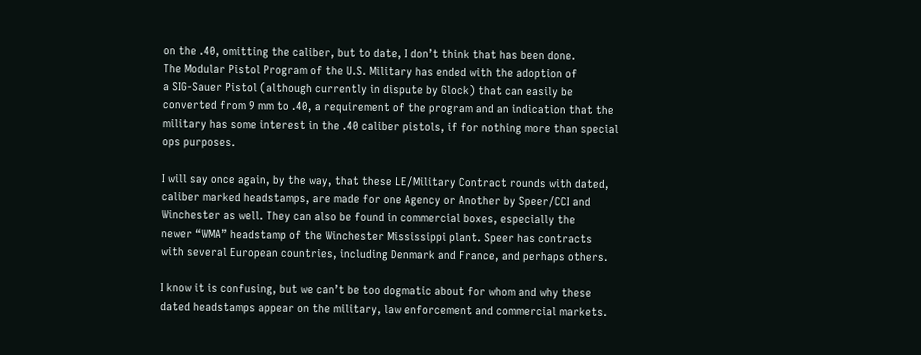on the .40, omitting the caliber, but to date, I don’t think that has been done.
The Modular Pistol Program of the U.S. Military has ended with the adoption of
a SIG-Sauer Pistol (although currently in dispute by Glock) that can easily be
converted from 9 mm to .40, a requirement of the program and an indication that the
military has some interest in the .40 caliber pistols, if for nothing more than special
ops purposes.

I will say once again, by the way, that these LE/Military Contract rounds with dated,
caliber marked headstamps, are made for one Agency or Another by Speer/CCI and
Winchester as well. They can also be found in commercial boxes, especially the
newer “WMA” headstamp of the Winchester Mississippi plant. Speer has contracts
with several European countries, including Denmark and France, and perhaps others.

I know it is confusing, but we can’t be too dogmatic about for whom and why these
dated headstamps appear on the military, law enforcement and commercial markets.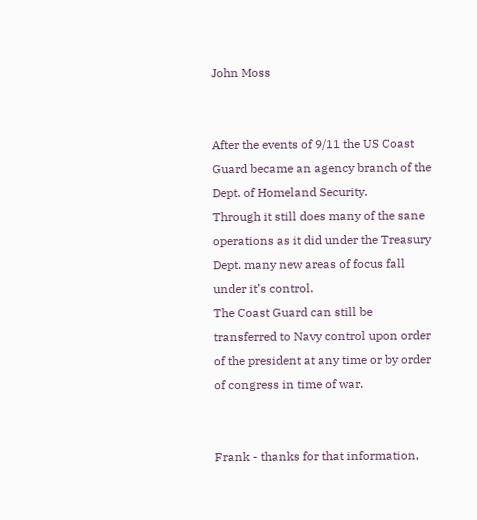John Moss


After the events of 9/11 the US Coast Guard became an agency branch of the Dept. of Homeland Security.
Through it still does many of the sane operations as it did under the Treasury Dept. many new areas of focus fall under it’s control.
The Coast Guard can still be transferred to Navy control upon order of the president at any time or by order of congress in time of war.


Frank - thanks for that information,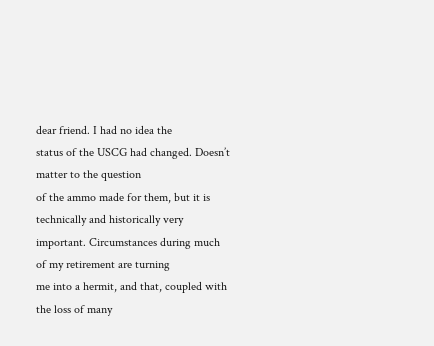dear friend. I had no idea the
status of the USCG had changed. Doesn’t matter to the question
of the ammo made for them, but it is technically and historically very
important. Circumstances during much of my retirement are turning
me into a hermit, and that, coupled with the loss of many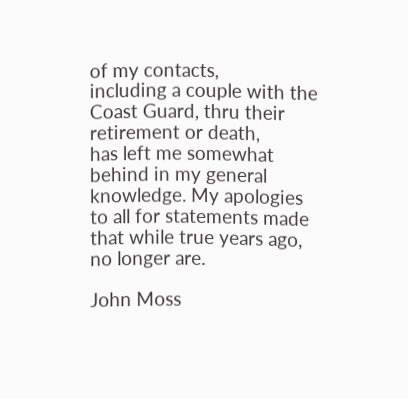of my contacts,
including a couple with the Coast Guard, thru their retirement or death,
has left me somewhat behind in my general knowledge. My apologies
to all for statements made that while true years ago, no longer are.

John Moss